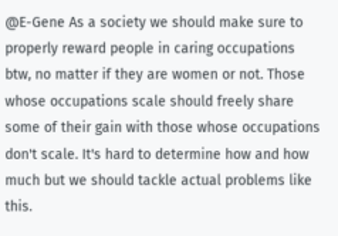@E-Gene As a society we should make sure to properly reward people in caring occupations btw, no matter if they are women or not. Those whose occupations scale should freely share some of their gain with those whose occupations don't scale. It's hard to determine how and how much but we should tackle actual problems like this.